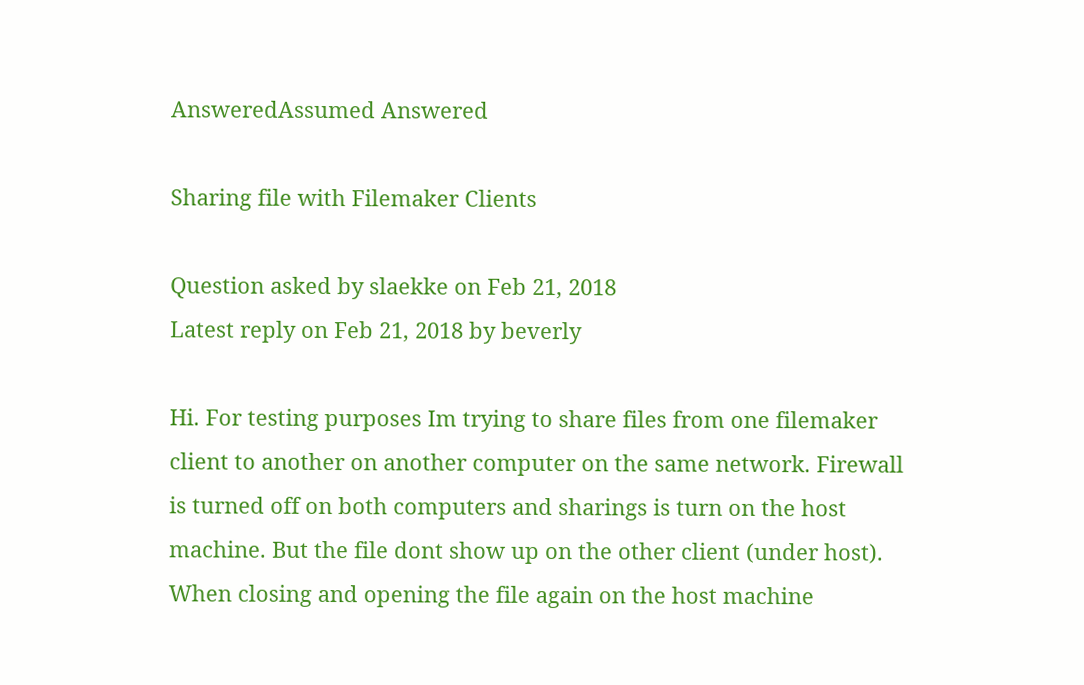AnsweredAssumed Answered

Sharing file with Filemaker Clients

Question asked by slaekke on Feb 21, 2018
Latest reply on Feb 21, 2018 by beverly

Hi. For testing purposes Im trying to share files from one filemaker client to another on another computer on the same network. Firewall is turned off on both computers and sharings is turn on the host machine. But the file dont show up on the other client (under host). When closing and opening the file again on the host machine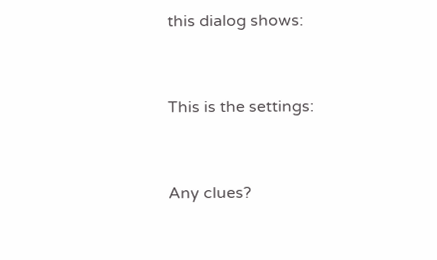this dialog shows:


This is the settings:


Any clues?